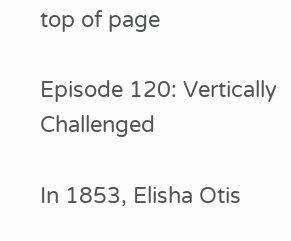top of page

Episode 120: Vertically Challenged

In 1853, Elisha Otis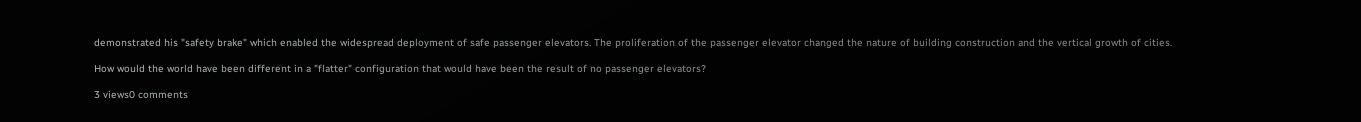demonstrated his "safety brake" which enabled the widespread deployment of safe passenger elevators. The proliferation of the passenger elevator changed the nature of building construction and the vertical growth of cities.

How would the world have been different in a "flatter" configuration that would have been the result of no passenger elevators?

3 views0 comments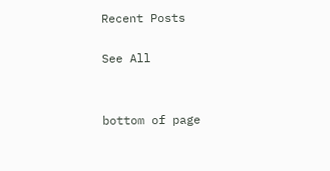Recent Posts

See All


bottom of page